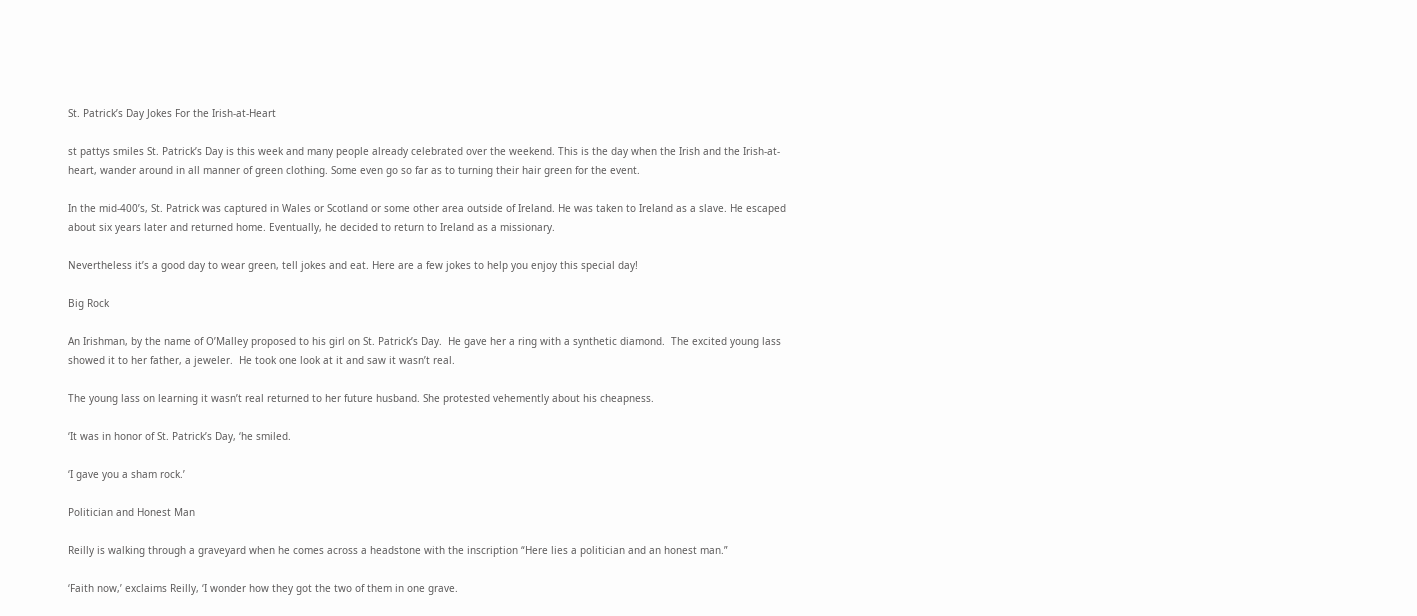St. Patrick’s Day Jokes For the Irish-at-Heart

st pattys smiles St. Patrick’s Day is this week and many people already celebrated over the weekend. This is the day when the Irish and the Irish-at-heart, wander around in all manner of green clothing. Some even go so far as to turning their hair green for the event.

In the mid-400’s, St. Patrick was captured in Wales or Scotland or some other area outside of Ireland. He was taken to Ireland as a slave. He escaped about six years later and returned home. Eventually, he decided to return to Ireland as a missionary.

Nevertheless it’s a good day to wear green, tell jokes and eat. Here are a few jokes to help you enjoy this special day!

Big Rock

An Irishman, by the name of O’Malley proposed to his girl on St. Patrick’s Day.  He gave her a ring with a synthetic diamond.  The excited young lass showed it to her father, a jeweler.  He took one look at it and saw it wasn’t real.

The young lass on learning it wasn’t real returned to her future husband. She protested vehemently about his cheapness.

‘It was in honor of St. Patrick’s Day, ‘he smiled.

‘I gave you a sham rock.’

Politician and Honest Man

Reilly is walking through a graveyard when he comes across a headstone with the inscription “Here lies a politician and an honest man.”

‘Faith now,’ exclaims Reilly, ‘I wonder how they got the two of them in one grave.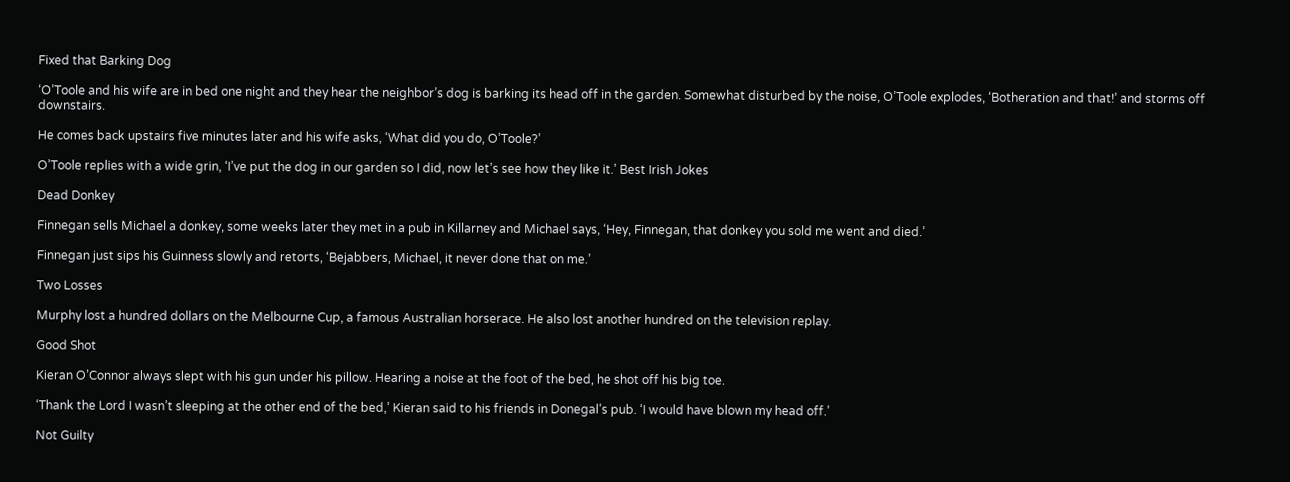Fixed that Barking Dog

‘O’Toole and his wife are in bed one night and they hear the neighbor’s dog is barking its head off in the garden. Somewhat disturbed by the noise, O’Toole explodes, ‘Botheration and that!’ and storms off downstairs.

He comes back upstairs five minutes later and his wife asks, ‘What did you do, O’Toole?’

O’Toole replies with a wide grin, ‘I’ve put the dog in our garden so I did, now let’s see how they like it.’ Best Irish Jokes

Dead Donkey

Finnegan sells Michael a donkey, some weeks later they met in a pub in Killarney and Michael says, ‘Hey, Finnegan, that donkey you sold me went and died.’

Finnegan just sips his Guinness slowly and retorts, ‘Bejabbers, Michael, it never done that on me.’

Two Losses

Murphy lost a hundred dollars on the Melbourne Cup, a famous Australian horserace. He also lost another hundred on the television replay.

Good Shot

Kieran O’Connor always slept with his gun under his pillow. Hearing a noise at the foot of the bed, he shot off his big toe.

‘Thank the Lord I wasn’t sleeping at the other end of the bed,’ Kieran said to his friends in Donegal’s pub. ‘I would have blown my head off.’

Not Guilty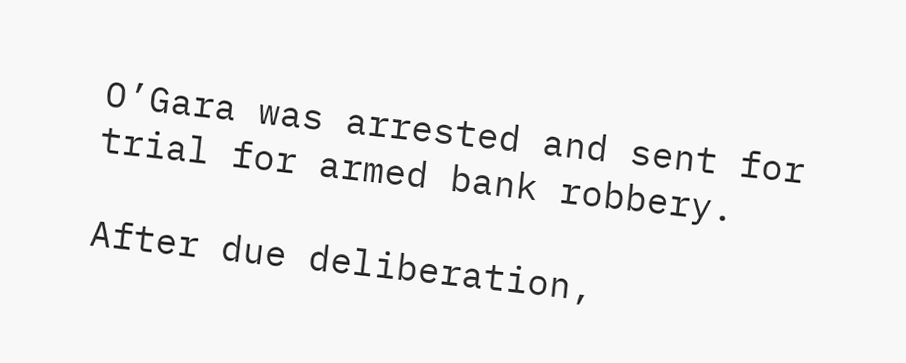O’Gara was arrested and sent for trial for armed bank robbery.

After due deliberation,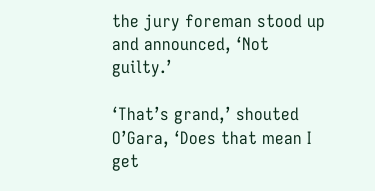the jury foreman stood up and announced, ‘Not guilty.’

‘That’s grand,’ shouted O’Gara, ‘Does that mean I get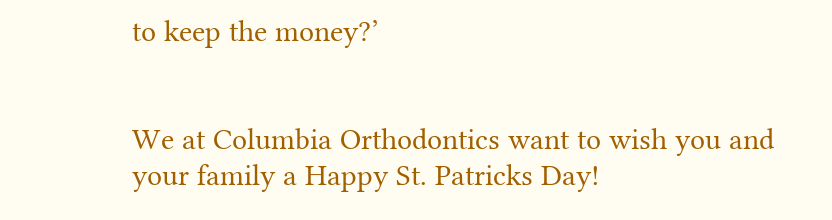to keep the money?’


We at Columbia Orthodontics want to wish you and your family a Happy St. Patricks Day!